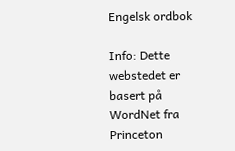Engelsk ordbok

Info: Dette webstedet er basert på WordNet fra Princeton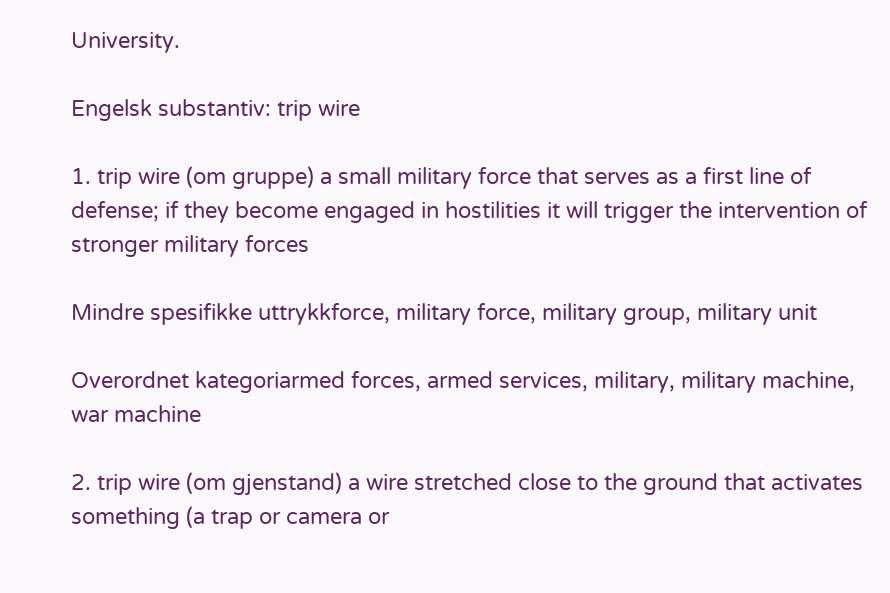University.

Engelsk substantiv: trip wire

1. trip wire (om gruppe) a small military force that serves as a first line of defense; if they become engaged in hostilities it will trigger the intervention of stronger military forces

Mindre spesifikke uttrykkforce, military force, military group, military unit

Overordnet kategoriarmed forces, armed services, military, military machine, war machine

2. trip wire (om gjenstand) a wire stretched close to the ground that activates something (a trap or camera or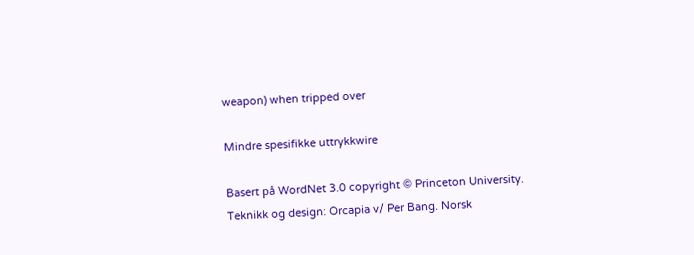weapon) when tripped over

Mindre spesifikke uttrykkwire

Basert på WordNet 3.0 copyright © Princeton University.
Teknikk og design: Orcapia v/ Per Bang. Norsk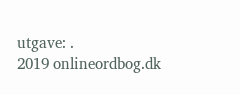utgave: .
2019 onlineordbog.dk